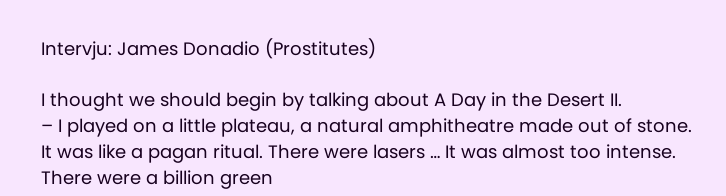Intervju: James Donadio (Prostitutes)

I thought we should begin by talking about A Day in the Desert II.
– I played on a little plateau, a natural amphitheatre made out of stone. It was like a pagan ritual. There were lasers … It was almost too intense. There were a billion green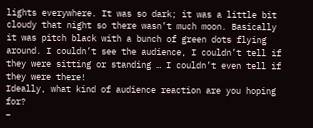lights everywhere. It was so dark; it was a little bit cloudy that night so there wasn’t much moon. Basically it was pitch black with a bunch of green dots flying around. I couldn’t see the audience, I couldn’t tell if they were sitting or standing … I couldn’t even tell if they were there!
Ideally, what kind of audience reaction are you hoping for?
–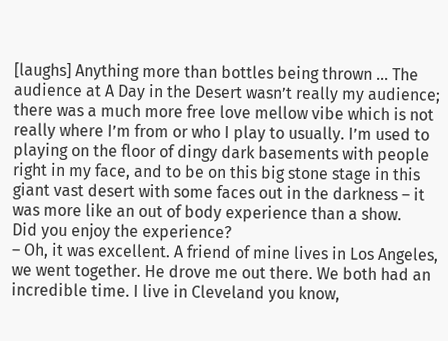[laughs] Anything more than bottles being thrown … The audience at A Day in the Desert wasn’t really my audience; there was a much more free love mellow vibe which is not really where I’m from or who I play to usually. I’m used to playing on the floor of dingy dark basements with people right in my face, and to be on this big stone stage in this giant vast desert with some faces out in the darkness – it was more like an out of body experience than a show.
Did you enjoy the experience?
– Oh, it was excellent. A friend of mine lives in Los Angeles, we went together. He drove me out there. We both had an incredible time. I live in Cleveland you know,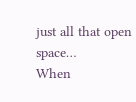just all that open space…
When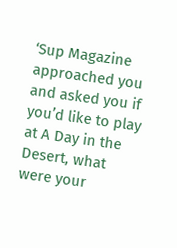‘Sup Magazine approached you and asked you if you’d like to play at A Day in the Desert, what were your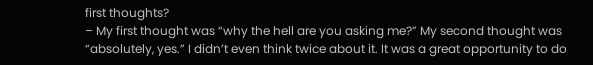first thoughts?
– My first thought was “why the hell are you asking me?” My second thought was “absolutely, yes.” I didn’t even think twice about it. It was a great opportunity to do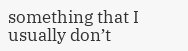something that I usually don’t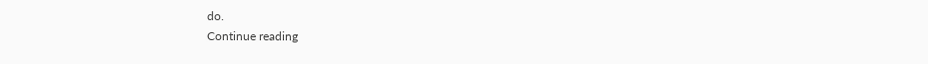do.
Continue reading